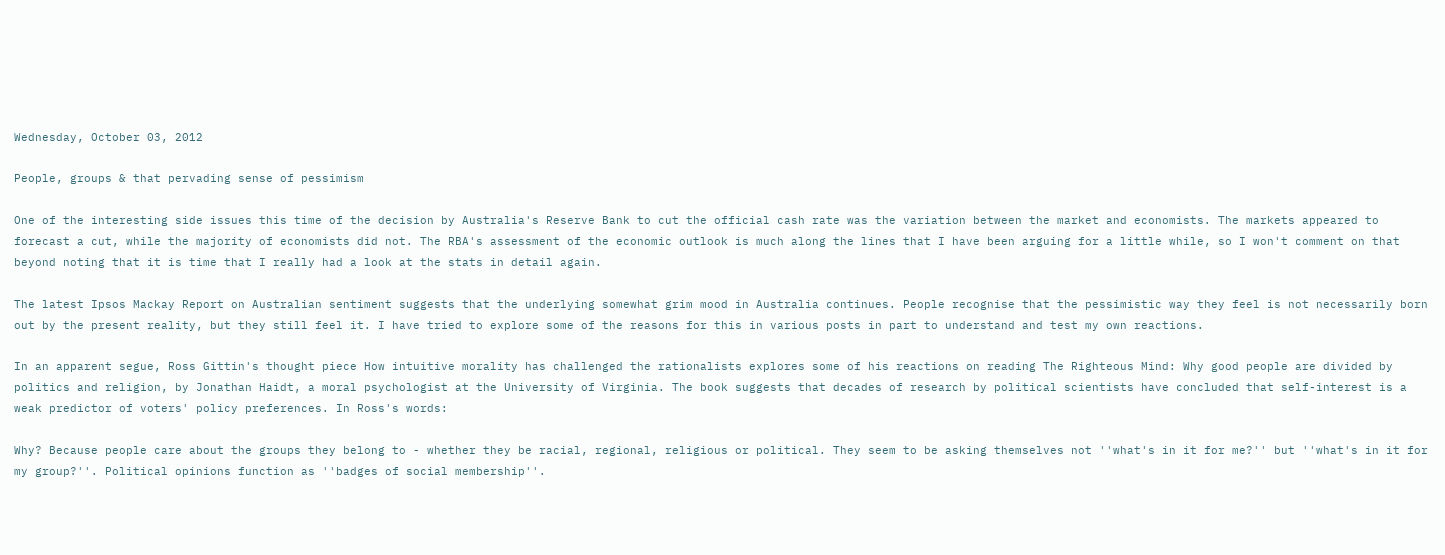Wednesday, October 03, 2012

People, groups & that pervading sense of pessimism

One of the interesting side issues this time of the decision by Australia's Reserve Bank to cut the official cash rate was the variation between the market and economists. The markets appeared to forecast a cut, while the majority of economists did not. The RBA's assessment of the economic outlook is much along the lines that I have been arguing for a little while, so I won't comment on that beyond noting that it is time that I really had a look at the stats in detail again.

The latest Ipsos Mackay Report on Australian sentiment suggests that the underlying somewhat grim mood in Australia continues. People recognise that the pessimistic way they feel is not necessarily born out by the present reality, but they still feel it. I have tried to explore some of the reasons for this in various posts in part to understand and test my own reactions.

In an apparent segue, Ross Gittin's thought piece How intuitive morality has challenged the rationalists explores some of his reactions on reading The Righteous Mind: Why good people are divided by politics and religion, by Jonathan Haidt, a moral psychologist at the University of Virginia. The book suggests that decades of research by political scientists have concluded that self-interest is a weak predictor of voters' policy preferences. In Ross's words:

Why? Because people care about the groups they belong to - whether they be racial, regional, religious or political. They seem to be asking themselves not ''what's in it for me?'' but ''what's in it for my group?''. Political opinions function as ''badges of social membership''.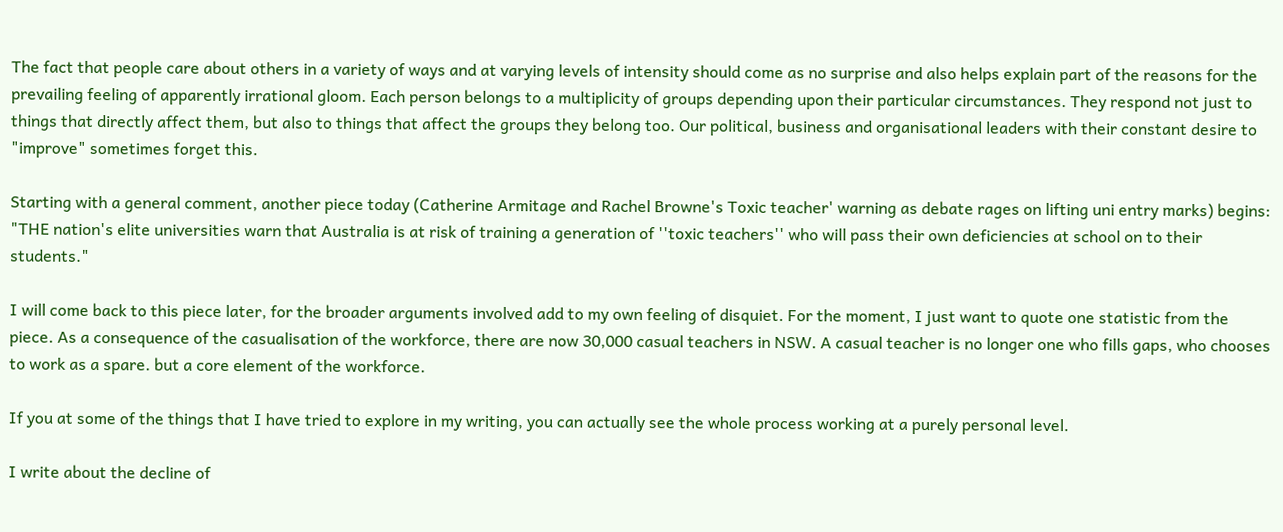The fact that people care about others in a variety of ways and at varying levels of intensity should come as no surprise and also helps explain part of the reasons for the prevailing feeling of apparently irrational gloom. Each person belongs to a multiplicity of groups depending upon their particular circumstances. They respond not just to things that directly affect them, but also to things that affect the groups they belong too. Our political, business and organisational leaders with their constant desire to "improve" sometimes forget this.

Starting with a general comment, another piece today (Catherine Armitage and Rachel Browne's Toxic teacher' warning as debate rages on lifting uni entry marks) begins: "THE nation's elite universities warn that Australia is at risk of training a generation of ''toxic teachers'' who will pass their own deficiencies at school on to their students."

I will come back to this piece later, for the broader arguments involved add to my own feeling of disquiet. For the moment, I just want to quote one statistic from the piece. As a consequence of the casualisation of the workforce, there are now 30,000 casual teachers in NSW. A casual teacher is no longer one who fills gaps, who chooses to work as a spare. but a core element of the workforce.

If you at some of the things that I have tried to explore in my writing, you can actually see the whole process working at a purely personal level.

I write about the decline of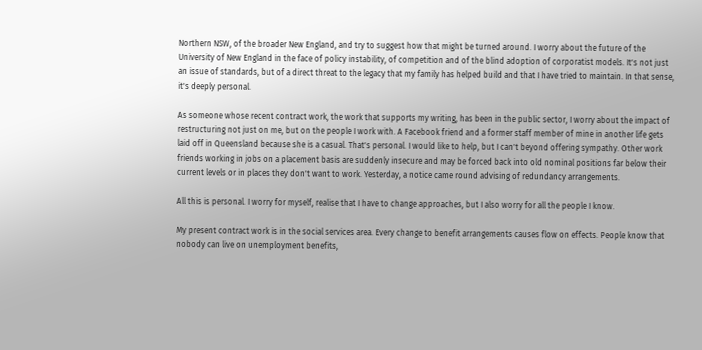Northern NSW, of the broader New England, and try to suggest how that might be turned around. I worry about the future of the University of New England in the face of policy instability, of competition and of the blind adoption of corporatist models. It's not just an issue of standards, but of a direct threat to the legacy that my family has helped build and that I have tried to maintain. In that sense, it's deeply personal.

As someone whose recent contract work, the work that supports my writing, has been in the public sector, I worry about the impact of restructuring not just on me, but on the people I work with. A Facebook friend and a former staff member of mine in another life gets laid off in Queensland because she is a casual. That's personal. I would like to help, but I can't beyond offering sympathy. Other work friends working in jobs on a placement basis are suddenly insecure and may be forced back into old nominal positions far below their current levels or in places they don't want to work. Yesterday, a notice came round advising of redundancy arrangements.

All this is personal. I worry for myself, realise that I have to change approaches, but I also worry for all the people I know.

My present contract work is in the social services area. Every change to benefit arrangements causes flow on effects. People know that nobody can live on unemployment benefits,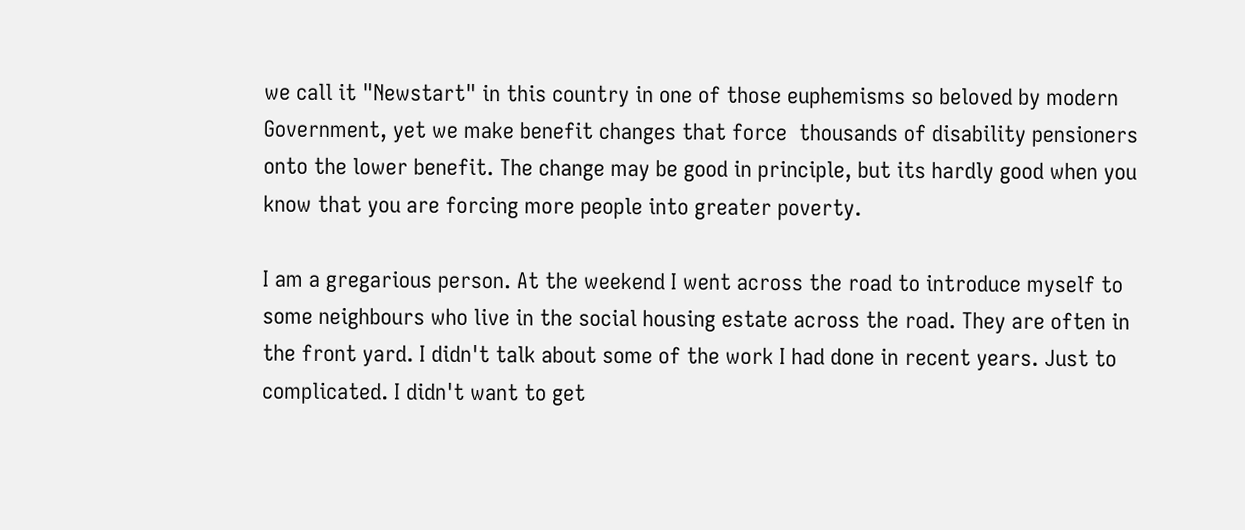we call it "Newstart" in this country in one of those euphemisms so beloved by modern Government, yet we make benefit changes that force  thousands of disability pensioners onto the lower benefit. The change may be good in principle, but its hardly good when you know that you are forcing more people into greater poverty.

I am a gregarious person. At the weekend I went across the road to introduce myself to some neighbours who live in the social housing estate across the road. They are often in the front yard. I didn't talk about some of the work I had done in recent years. Just to complicated. I didn't want to get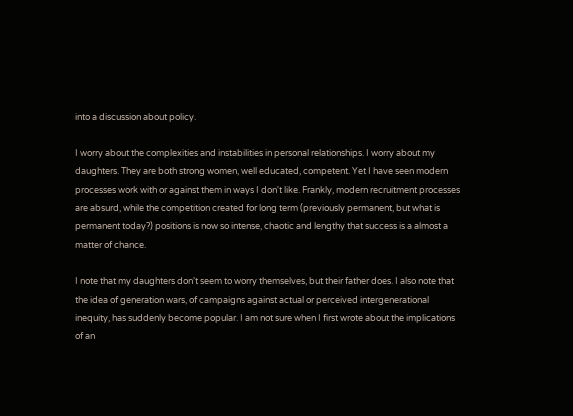into a discussion about policy.

I worry about the complexities and instabilities in personal relationships. I worry about my daughters. They are both strong women, well educated, competent. Yet I have seen modern processes work with or against them in ways I don't like. Frankly, modern recruitment processes are absurd, while the competition created for long term (previously permanent, but what is permanent today?) positions is now so intense, chaotic and lengthy that success is a almost a matter of chance.

I note that my daughters don't seem to worry themselves, but their father does. I also note that the idea of generation wars, of campaigns against actual or perceived intergenerational inequity, has suddenly become popular. I am not sure when I first wrote about the implications of an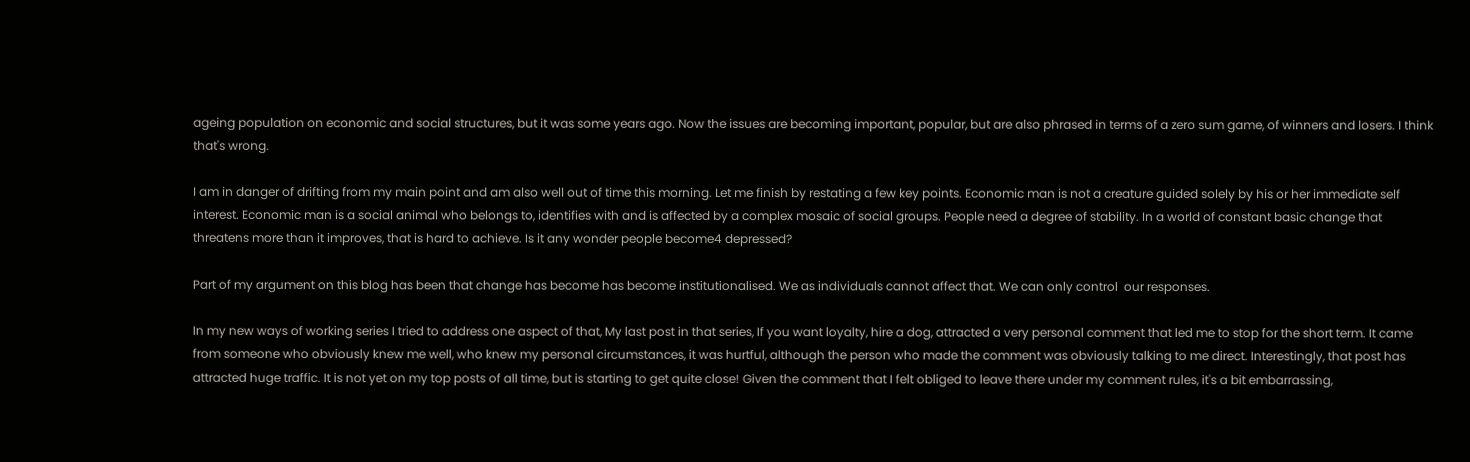ageing population on economic and social structures, but it was some years ago. Now the issues are becoming important, popular, but are also phrased in terms of a zero sum game, of winners and losers. I think that's wrong.

I am in danger of drifting from my main point and am also well out of time this morning. Let me finish by restating a few key points. Economic man is not a creature guided solely by his or her immediate self interest. Economic man is a social animal who belongs to, identifies with and is affected by a complex mosaic of social groups. People need a degree of stability. In a world of constant basic change that threatens more than it improves, that is hard to achieve. Is it any wonder people become4 depressed?

Part of my argument on this blog has been that change has become has become institutionalised. We as individuals cannot affect that. We can only control  our responses.

In my new ways of working series I tried to address one aspect of that, My last post in that series, If you want loyalty, hire a dog, attracted a very personal comment that led me to stop for the short term. It came from someone who obviously knew me well, who knew my personal circumstances, it was hurtful, although the person who made the comment was obviously talking to me direct. Interestingly, that post has attracted huge traffic. It is not yet on my top posts of all time, but is starting to get quite close! Given the comment that I felt obliged to leave there under my comment rules, it's a bit embarrassing,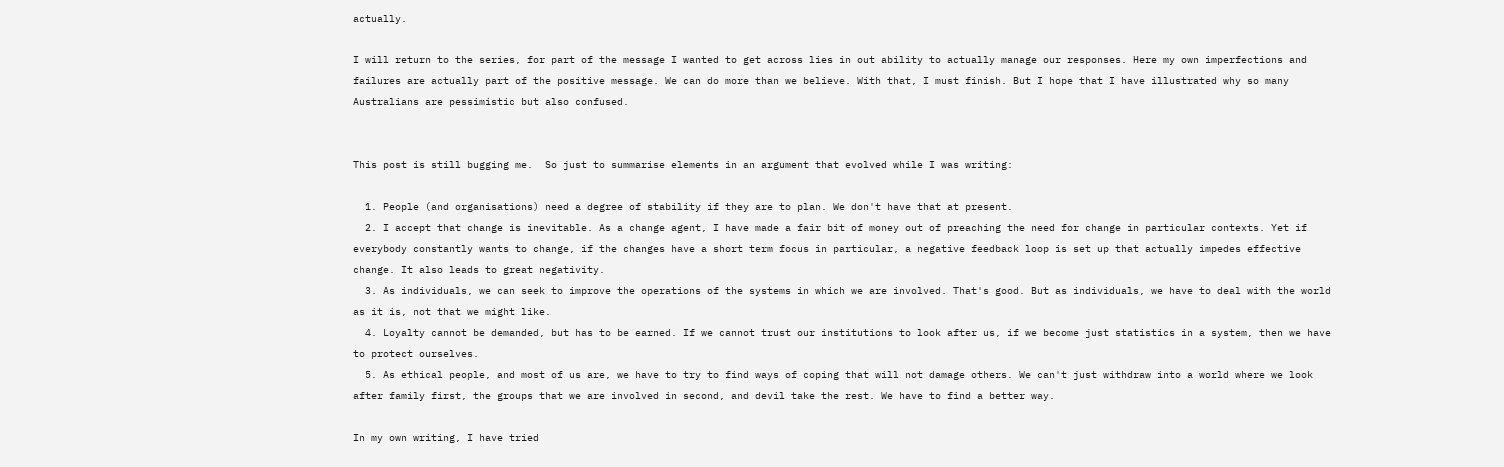actually.

I will return to the series, for part of the message I wanted to get across lies in out ability to actually manage our responses. Here my own imperfections and failures are actually part of the positive message. We can do more than we believe. With that, I must finish. But I hope that I have illustrated why so many Australians are pessimistic but also confused.


This post is still bugging me.  So just to summarise elements in an argument that evolved while I was writing:

  1. People (and organisations) need a degree of stability if they are to plan. We don't have that at present.
  2. I accept that change is inevitable. As a change agent, I have made a fair bit of money out of preaching the need for change in particular contexts. Yet if everybody constantly wants to change, if the changes have a short term focus in particular, a negative feedback loop is set up that actually impedes effective change. It also leads to great negativity.
  3. As individuals, we can seek to improve the operations of the systems in which we are involved. That's good. But as individuals, we have to deal with the world as it is, not that we might like.
  4. Loyalty cannot be demanded, but has to be earned. If we cannot trust our institutions to look after us, if we become just statistics in a system, then we have to protect ourselves.
  5. As ethical people, and most of us are, we have to try to find ways of coping that will not damage others. We can't just withdraw into a world where we look after family first, the groups that we are involved in second, and devil take the rest. We have to find a better way.

In my own writing, I have tried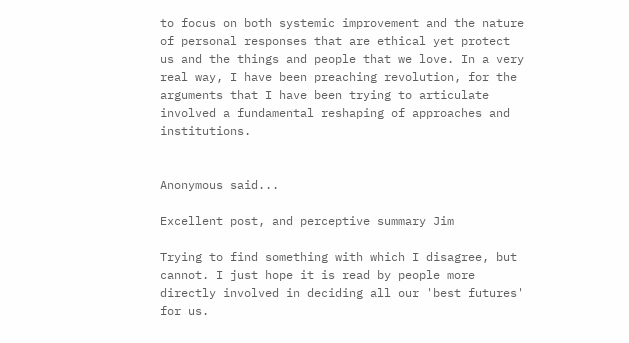to focus on both systemic improvement and the nature of personal responses that are ethical yet protect us and the things and people that we love. In a very real way, I have been preaching revolution, for the arguments that I have been trying to articulate involved a fundamental reshaping of approaches and institutions.


Anonymous said...

Excellent post, and perceptive summary Jim

Trying to find something with which I disagree, but cannot. I just hope it is read by people more directly involved in deciding all our 'best futures' for us.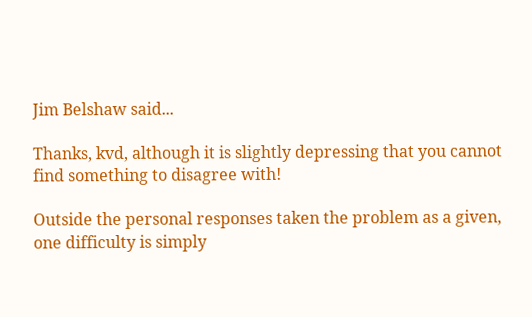Jim Belshaw said...

Thanks, kvd, although it is slightly depressing that you cannot find something to disagree with!

Outside the personal responses taken the problem as a given, one difficulty is simply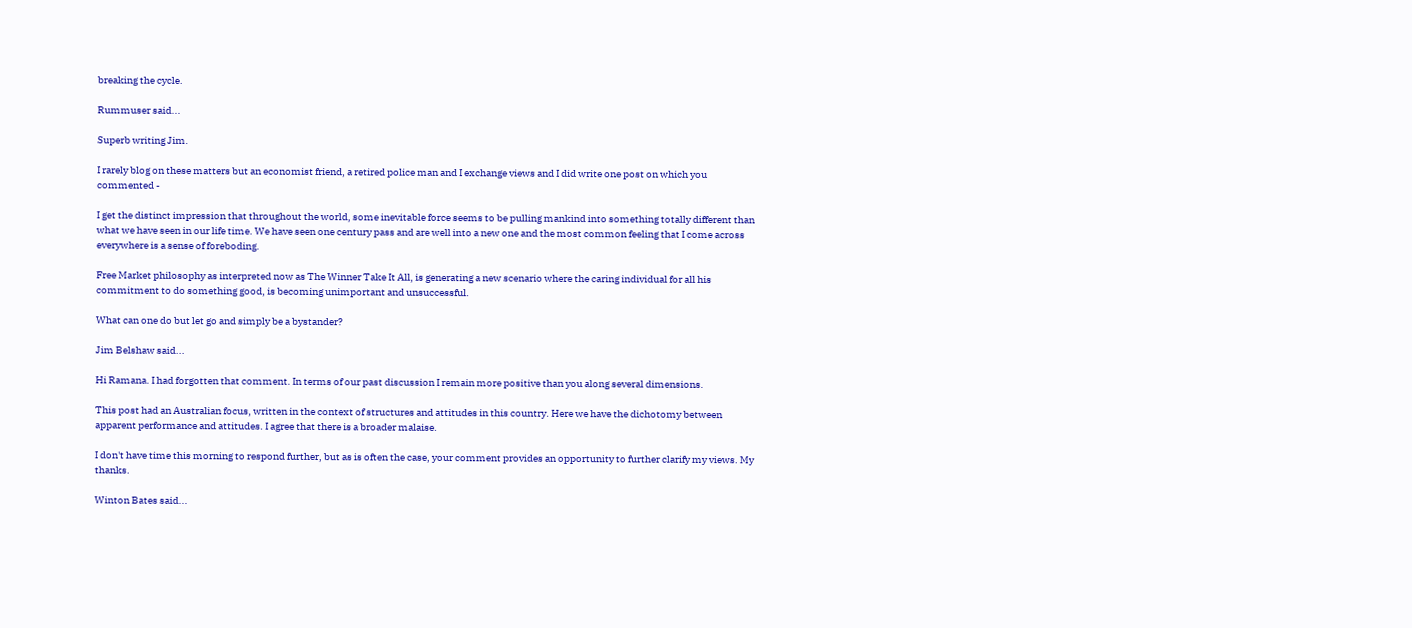breaking the cycle.

Rummuser said...

Superb writing Jim.

I rarely blog on these matters but an economist friend, a retired police man and I exchange views and I did write one post on which you commented -

I get the distinct impression that throughout the world, some inevitable force seems to be pulling mankind into something totally different than what we have seen in our life time. We have seen one century pass and are well into a new one and the most common feeling that I come across everywhere is a sense of foreboding.

Free Market philosophy as interpreted now as The Winner Take It All, is generating a new scenario where the caring individual for all his commitment to do something good, is becoming unimportant and unsuccessful.

What can one do but let go and simply be a bystander?

Jim Belshaw said...

Hi Ramana. I had forgotten that comment. In terms of our past discussion I remain more positive than you along several dimensions.

This post had an Australian focus, written in the context of structures and attitudes in this country. Here we have the dichotomy between apparent performance and attitudes. I agree that there is a broader malaise.

I don't have time this morning to respond further, but as is often the case, your comment provides an opportunity to further clarify my views. My thanks.

Winton Bates said...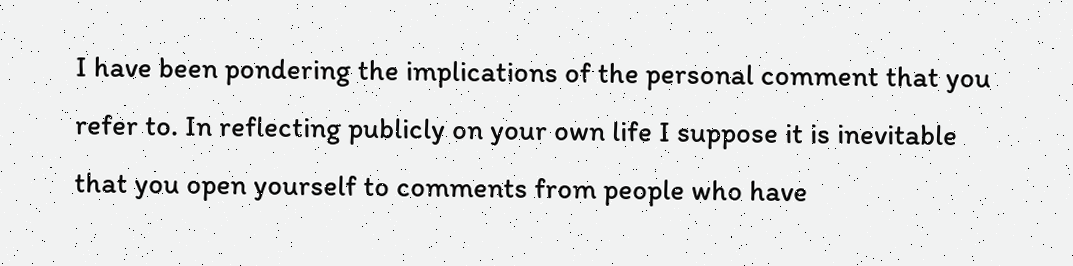I have been pondering the implications of the personal comment that you refer to. In reflecting publicly on your own life I suppose it is inevitable that you open yourself to comments from people who have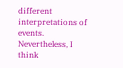different interpretations of events. Nevertheless, I think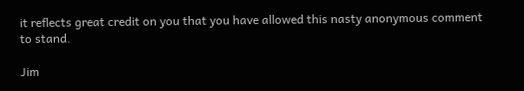it reflects great credit on you that you have allowed this nasty anonymous comment to stand.

Jim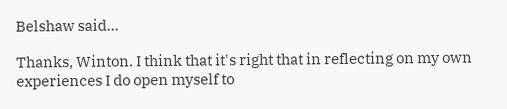Belshaw said...

Thanks, Winton. I think that it's right that in reflecting on my own experiences I do open myself to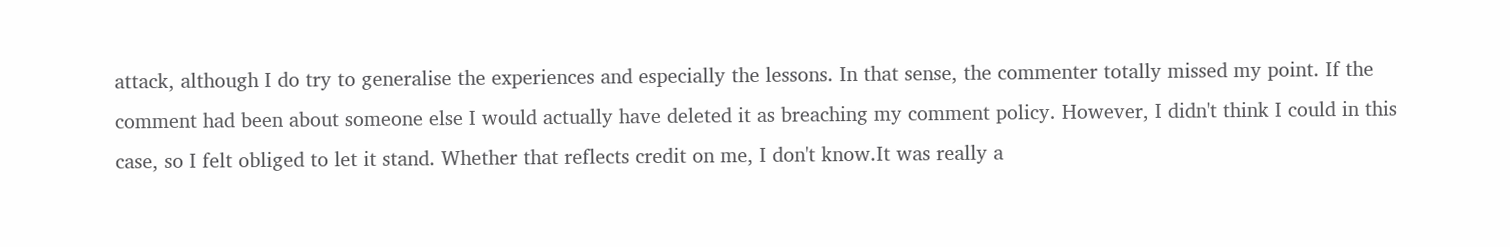attack, although I do try to generalise the experiences and especially the lessons. In that sense, the commenter totally missed my point. If the comment had been about someone else I would actually have deleted it as breaching my comment policy. However, I didn't think I could in this case, so I felt obliged to let it stand. Whether that reflects credit on me, I don't know.It was really a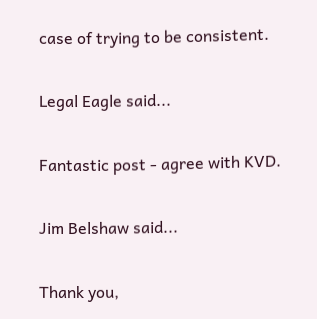case of trying to be consistent.

Legal Eagle said...

Fantastic post - agree with KVD.

Jim Belshaw said...

Thank you,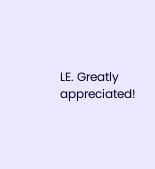LE. Greatly appreciated!